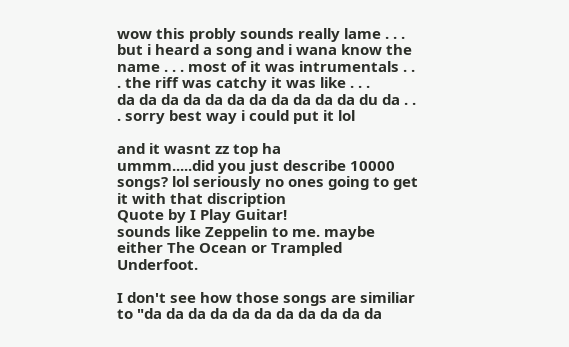wow this probly sounds really lame . . . but i heard a song and i wana know the name . . . most of it was intrumentals . . . the riff was catchy it was like . . .
da da da da da da da da da da da du da . . . sorry best way i could put it lol

and it wasnt zz top ha
ummm.....did you just describe 10000 songs? lol seriously no ones going to get it with that discription
Quote by I Play Guitar!
sounds like Zeppelin to me. maybe either The Ocean or Trampled Underfoot.

I don't see how those songs are similiar to "da da da da da da da da da da da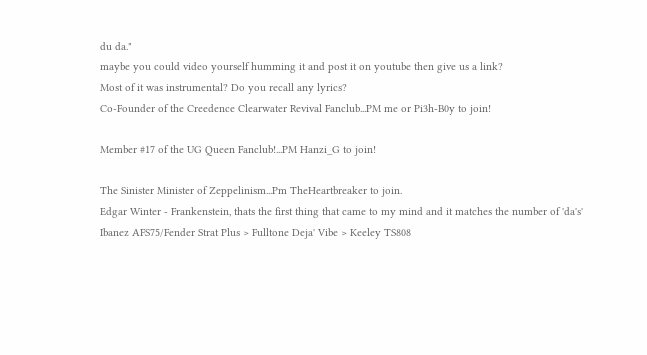du da."
maybe you could video yourself humming it and post it on youtube then give us a link?
Most of it was instrumental? Do you recall any lyrics?
Co-Founder of the Creedence Clearwater Revival Fanclub...PM me or Pi3h-B0y to join!

Member #17 of the UG Queen Fanclub!...PM Hanzi_G to join!

The Sinister Minister of Zeppelinism...Pm TheHeartbreaker to join.
Edgar Winter - Frankenstein, thats the first thing that came to my mind and it matches the number of 'da's'
Ibanez AFS75/Fender Strat Plus > Fulltone Deja' Vibe > Keeley TS808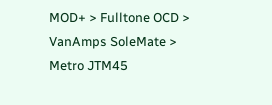MOD+ > Fulltone OCD > VanAmps SoleMate > Metro JTM45